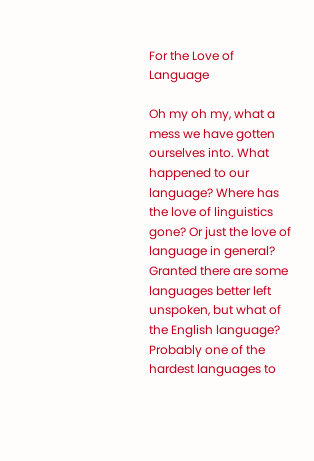For the Love of Language

Oh my oh my, what a mess we have gotten ourselves into. What happened to our language? Where has the love of linguistics gone? Or just the love of language in general? Granted there are some languages better left unspoken, but what of the English language? Probably one of the hardest languages to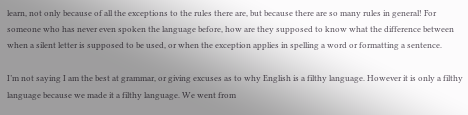learn, not only because of all the exceptions to the rules there are, but because there are so many rules in general! For someone who has never even spoken the language before, how are they supposed to know what the difference between when a silent letter is supposed to be used, or when the exception applies in spelling a word or formatting a sentence.

I’m not saying I am the best at grammar, or giving excuses as to why English is a filthy language. However it is only a filthy language because we made it a filthy language. We went from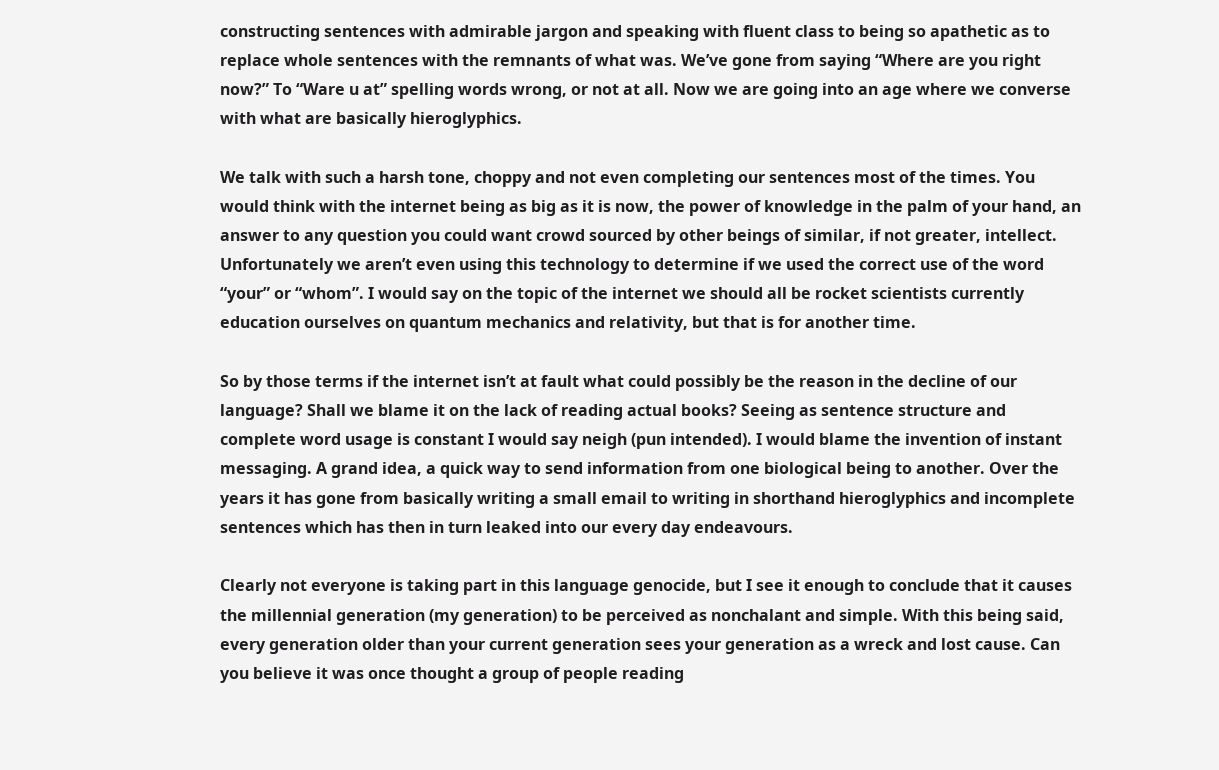constructing sentences with admirable jargon and speaking with fluent class to being so apathetic as to replace whole sentences with the remnants of what was. We’ve gone from saying “Where are you right now?” To “Ware u at” spelling words wrong, or not at all. Now we are going into an age where we converse with what are basically hieroglyphics.

We talk with such a harsh tone, choppy and not even completing our sentences most of the times. You would think with the internet being as big as it is now, the power of knowledge in the palm of your hand, an answer to any question you could want crowd sourced by other beings of similar, if not greater, intellect. Unfortunately we aren’t even using this technology to determine if we used the correct use of the word “your” or “whom”. I would say on the topic of the internet we should all be rocket scientists currently education ourselves on quantum mechanics and relativity, but that is for another time.

So by those terms if the internet isn’t at fault what could possibly be the reason in the decline of our language? Shall we blame it on the lack of reading actual books? Seeing as sentence structure and complete word usage is constant I would say neigh (pun intended). I would blame the invention of instant messaging. A grand idea, a quick way to send information from one biological being to another. Over the years it has gone from basically writing a small email to writing in shorthand hieroglyphics and incomplete sentences which has then in turn leaked into our every day endeavours.

Clearly not everyone is taking part in this language genocide, but I see it enough to conclude that it causes the millennial generation (my generation) to be perceived as nonchalant and simple. With this being said, every generation older than your current generation sees your generation as a wreck and lost cause. Can you believe it was once thought a group of people reading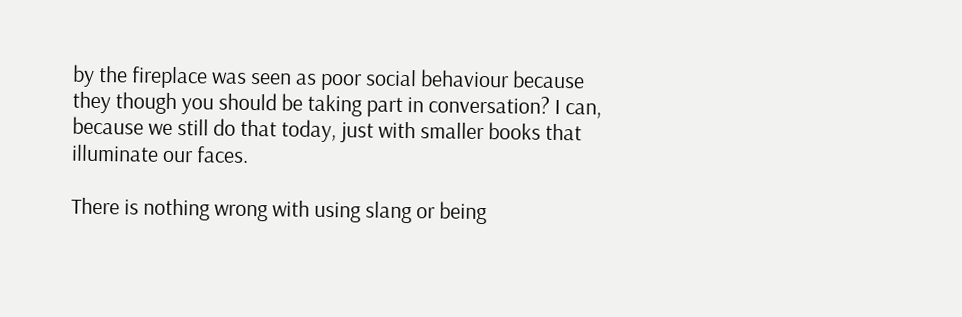by the fireplace was seen as poor social behaviour because they though you should be taking part in conversation? I can, because we still do that today, just with smaller books that illuminate our faces.

There is nothing wrong with using slang or being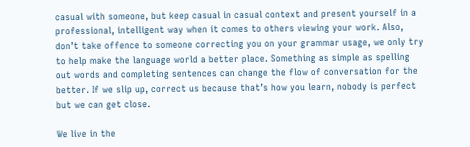casual with someone, but keep casual in casual context and present yourself in a professional, intelligent way when it comes to others viewing your work. Also, don’t take offence to someone correcting you on your grammar usage, we only try to help make the language world a better place. Something as simple as spelling out words and completing sentences can change the flow of conversation for the better. If we slip up, correct us because that’s how you learn, nobody is perfect but we can get close.

We live in the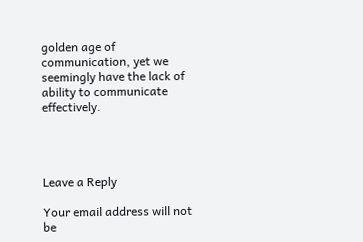golden age of communication, yet we seemingly have the lack of ability to communicate effectively.




Leave a Reply

Your email address will not be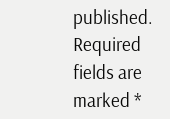published. Required fields are marked *